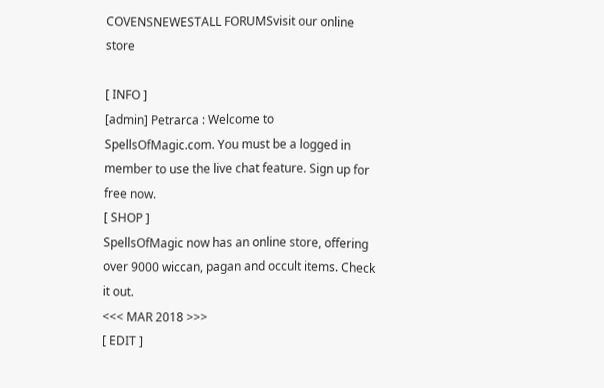COVENSNEWESTALL FORUMSvisit our online store

[ INFO ]
[admin] Petrarca : Welcome to SpellsOfMagic.com. You must be a logged in member to use the live chat feature. Sign up for free now.
[ SHOP ]
SpellsOfMagic now has an online store, offering over 9000 wiccan, pagan and occult items. Check it out.
<<< MAR 2018 >>>
[ EDIT ]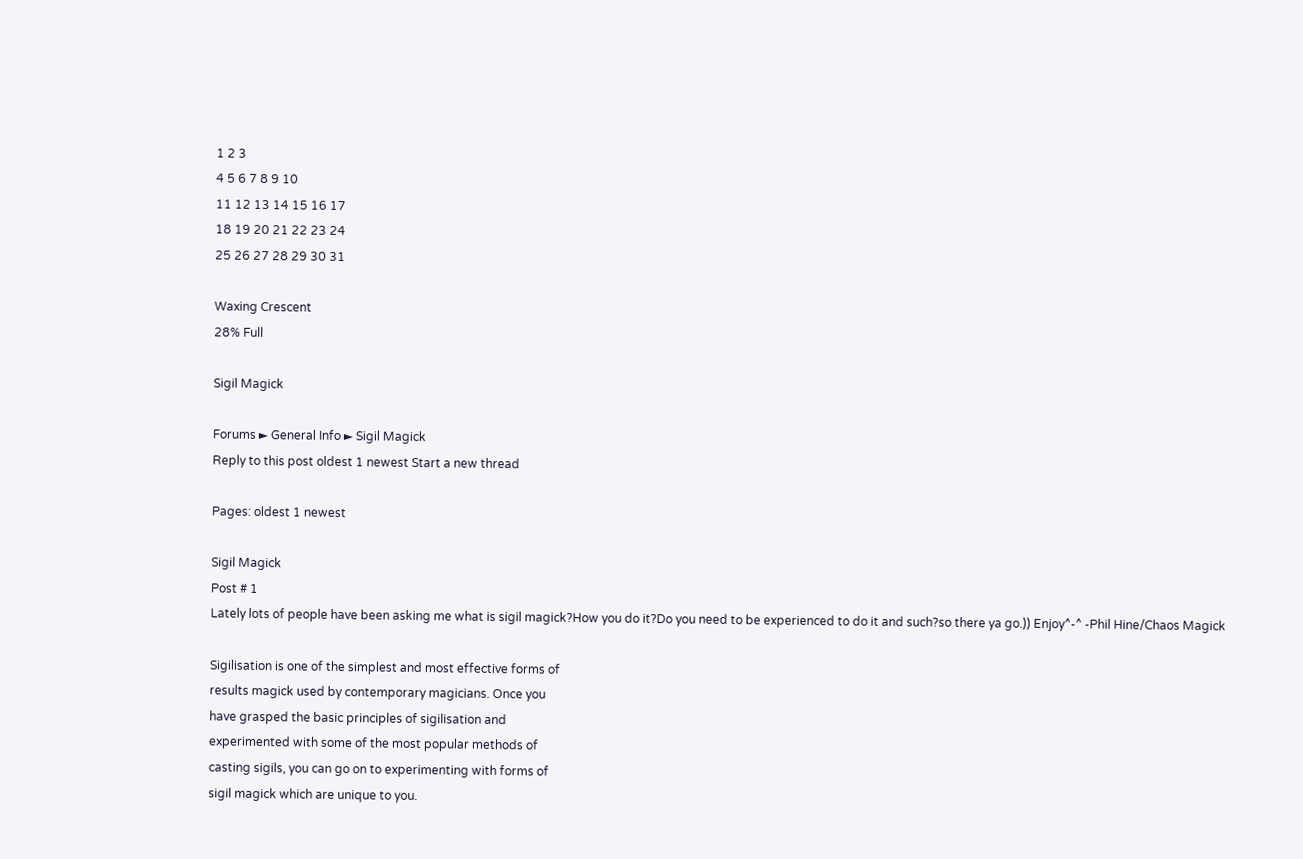1 2 3
4 5 6 7 8 9 10
11 12 13 14 15 16 17
18 19 20 21 22 23 24
25 26 27 28 29 30 31

Waxing Crescent
28% Full

Sigil Magick

Forums ► General Info ► Sigil Magick
Reply to this post oldest 1 newest Start a new thread

Pages: oldest 1 newest

Sigil Magick
Post # 1
Lately lots of people have been asking me what is sigil magick?How you do it?Do you need to be experienced to do it and such?so there ya go.)) Enjoy^-^ -Phil Hine/Chaos Magick

Sigilisation is one of the simplest and most effective forms of
results magick used by contemporary magicians. Once you
have grasped the basic principles of sigilisation and
experimented with some of the most popular methods of
casting sigils, you can go on to experimenting with forms of
sigil magick which are unique to you.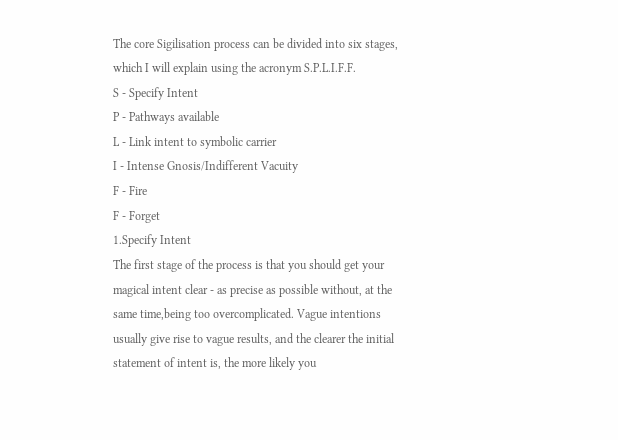The core Sigilisation process can be divided into six stages,
which I will explain using the acronym S.P.L.I.F.F.
S - Specify Intent
P - Pathways available
L - Link intent to symbolic carrier
I - Intense Gnosis/Indifferent Vacuity
F - Fire
F - Forget
1.Specify Intent
The first stage of the process is that you should get your magical intent clear - as precise as possible without, at the same time,being too overcomplicated. Vague intentions usually give rise to vague results, and the clearer the initial statement of intent is, the more likely you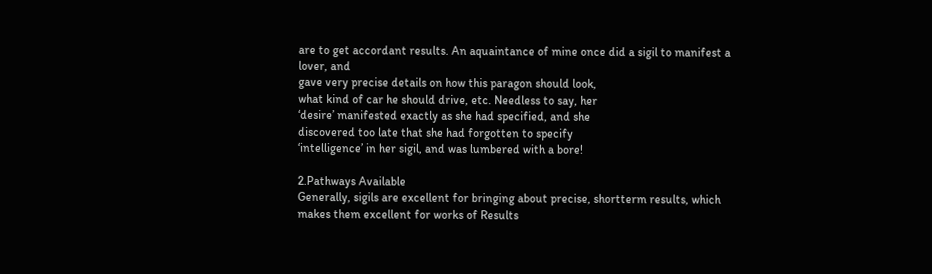are to get accordant results. An aquaintance of mine once did a sigil to manifest a lover, and
gave very precise details on how this paragon should look,
what kind of car he should drive, etc. Needless to say, her
‘desire’ manifested exactly as she had specified, and she
discovered too late that she had forgotten to specify
‘intelligence’ in her sigil, and was lumbered with a bore!

2.Pathways Available
Generally, sigils are excellent for bringing about precise, shortterm results, which makes them excellent for works of Results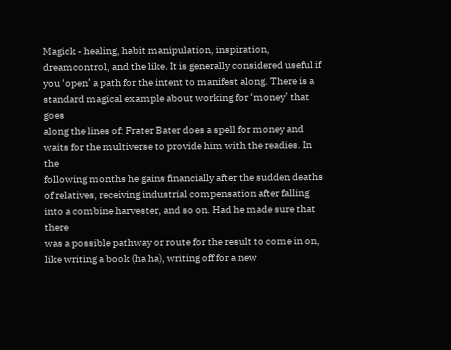Magick - healing, habit manipulation, inspiration,
dreamcontrol, and the like. It is generally considered useful if
you ‘open’ a path for the intent to manifest along. There is a
standard magical example about working for ‘money’ that goes
along the lines of: Frater Bater does a spell for money and
waits for the multiverse to provide him with the readies. In the
following months he gains financially after the sudden deaths
of relatives, receiving industrial compensation after falling into a combine harvester, and so on. Had he made sure that there
was a possible pathway or route for the result to come in on,
like writing a book (ha ha), writing off for a new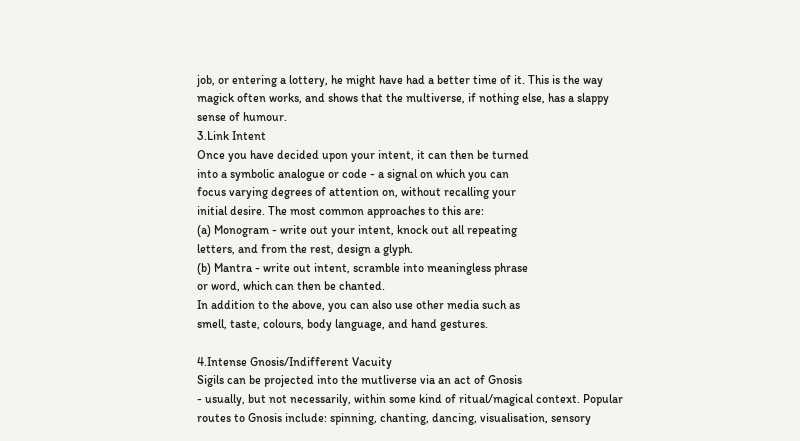job, or entering a lottery, he might have had a better time of it. This is the way magick often works, and shows that the multiverse, if nothing else, has a slappy sense of humour.
3.Link Intent
Once you have decided upon your intent, it can then be turned
into a symbolic analogue or code - a signal on which you can
focus varying degrees of attention on, without recalling your
initial desire. The most common approaches to this are:
(a) Monogram - write out your intent, knock out all repeating
letters, and from the rest, design a glyph.
(b) Mantra - write out intent, scramble into meaningless phrase
or word, which can then be chanted.
In addition to the above, you can also use other media such as
smell, taste, colours, body language, and hand gestures.

4.Intense Gnosis/Indifferent Vacuity
Sigils can be projected into the mutliverse via an act of Gnosis
- usually, but not necessarily, within some kind of ritual/magical context. Popular routes to Gnosis include: spinning, chanting, dancing, visualisation, sensory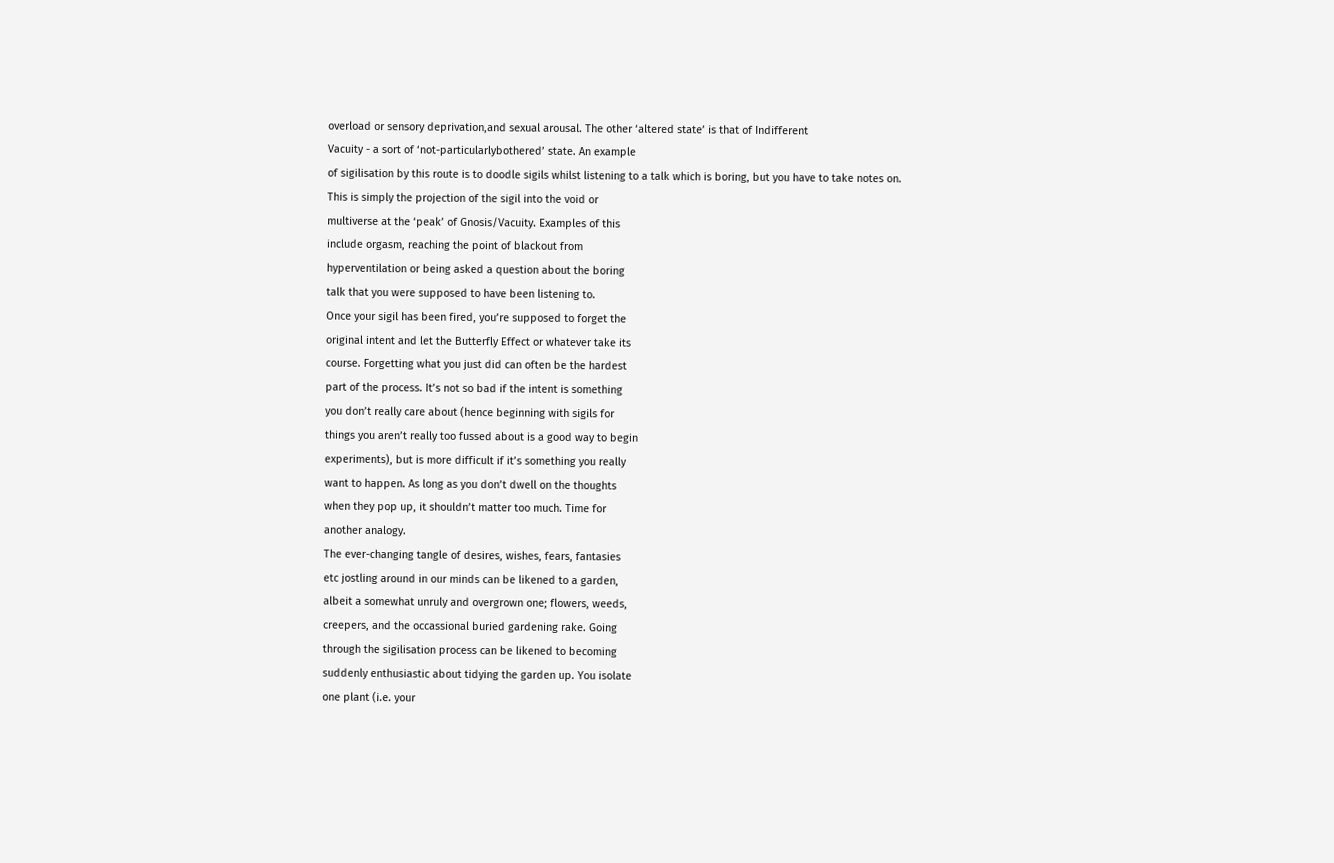overload or sensory deprivation,and sexual arousal. The other ‘altered state’ is that of Indifferent
Vacuity - a sort of ‘not-particularlybothered’ state. An example
of sigilisation by this route is to doodle sigils whilst listening to a talk which is boring, but you have to take notes on.
This is simply the projection of the sigil into the void or
multiverse at the ‘peak’ of Gnosis/Vacuity. Examples of this
include orgasm, reaching the point of blackout from
hyperventilation or being asked a question about the boring
talk that you were supposed to have been listening to.
Once your sigil has been fired, you’re supposed to forget the
original intent and let the Butterfly Effect or whatever take its
course. Forgetting what you just did can often be the hardest
part of the process. It’s not so bad if the intent is something
you don’t really care about (hence beginning with sigils for
things you aren’t really too fussed about is a good way to begin
experiments), but is more difficult if it’s something you really
want to happen. As long as you don’t dwell on the thoughts
when they pop up, it shouldn’t matter too much. Time for
another analogy.
The ever-changing tangle of desires, wishes, fears, fantasies
etc jostling around in our minds can be likened to a garden,
albeit a somewhat unruly and overgrown one; flowers, weeds,
creepers, and the occassional buried gardening rake. Going
through the sigilisation process can be likened to becoming
suddenly enthusiastic about tidying the garden up. You isolate
one plant (i.e. your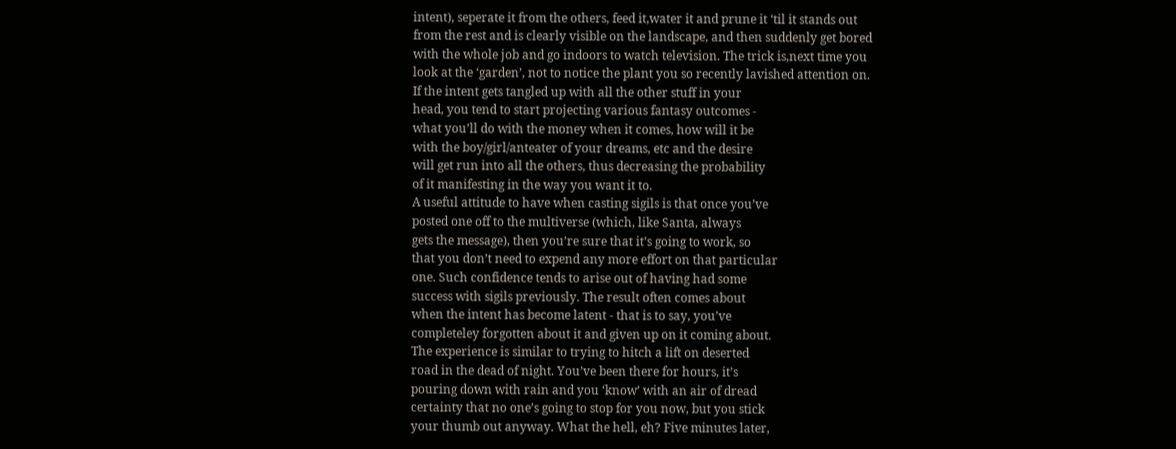intent), seperate it from the others, feed it,water it and prune it ‘til it stands out from the rest and is clearly visible on the landscape, and then suddenly get bored with the whole job and go indoors to watch television. The trick is,next time you look at the ‘garden’, not to notice the plant you so recently lavished attention on.
If the intent gets tangled up with all the other stuff in your
head, you tend to start projecting various fantasy outcomes -
what you’ll do with the money when it comes, how will it be
with the boy/girl/anteater of your dreams, etc and the desire
will get run into all the others, thus decreasing the probability
of it manifesting in the way you want it to.
A useful attitude to have when casting sigils is that once you’ve
posted one off to the multiverse (which, like Santa, always
gets the message), then you’re sure that it’s going to work, so
that you don’t need to expend any more effort on that particular
one. Such confidence tends to arise out of having had some
success with sigils previously. The result often comes about
when the intent has become latent - that is to say, you’ve
completeley forgotten about it and given up on it coming about.
The experience is similar to trying to hitch a lift on deserted
road in the dead of night. You’ve been there for hours, it’s
pouring down with rain and you ‘know’ with an air of dread
certainty that no one’s going to stop for you now, but you stick
your thumb out anyway. What the hell, eh? Five minutes later,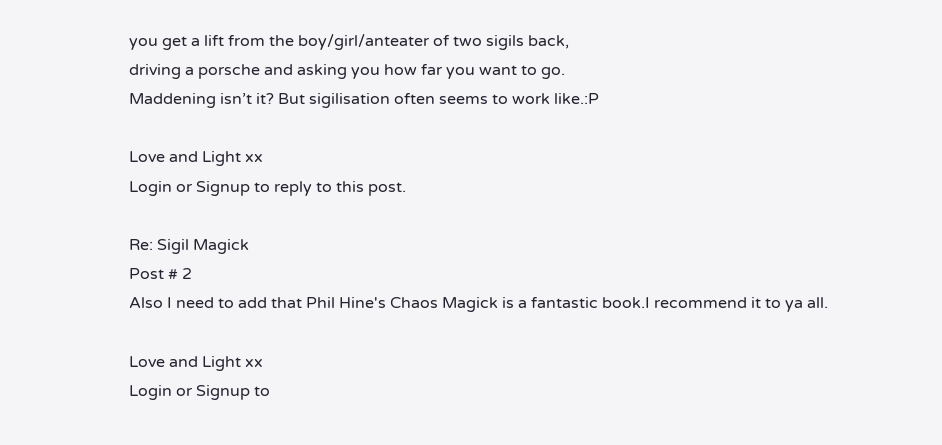you get a lift from the boy/girl/anteater of two sigils back,
driving a porsche and asking you how far you want to go.
Maddening isn’t it? But sigilisation often seems to work like.:P

Love and Light xx
Login or Signup to reply to this post.

Re: Sigil Magick
Post # 2
Also I need to add that Phil Hine's Chaos Magick is a fantastic book.I recommend it to ya all.

Love and Light xx
Login or Signup to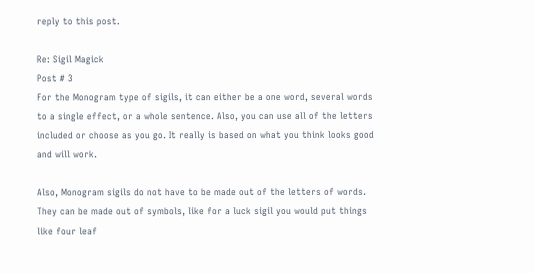reply to this post.

Re: Sigil Magick
Post # 3
For the Monogram type of sigils, it can either be a one word, several words to a single effect, or a whole sentence. Also, you can use all of the letters included or choose as you go. It really is based on what you think looks good and will work.

Also, Monogram sigils do not have to be made out of the letters of words. They can be made out of symbols, like for a luck sigil you would put things like four leaf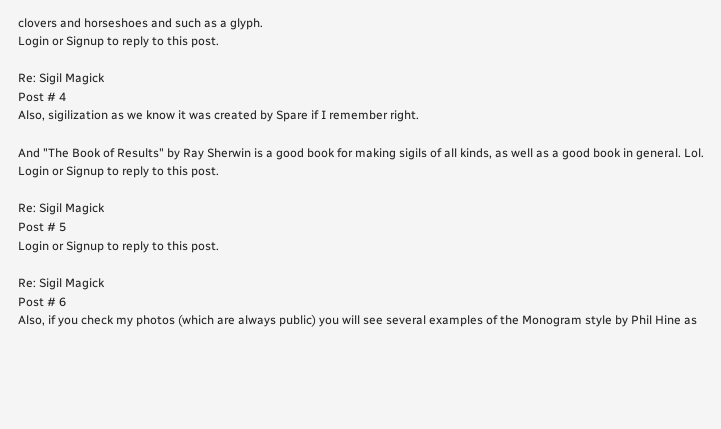clovers and horseshoes and such as a glyph.
Login or Signup to reply to this post.

Re: Sigil Magick
Post # 4
Also, sigilization as we know it was created by Spare if I remember right.

And "The Book of Results" by Ray Sherwin is a good book for making sigils of all kinds, as well as a good book in general. Lol.
Login or Signup to reply to this post.

Re: Sigil Magick
Post # 5
Login or Signup to reply to this post.

Re: Sigil Magick
Post # 6
Also, if you check my photos (which are always public) you will see several examples of the Monogram style by Phil Hine as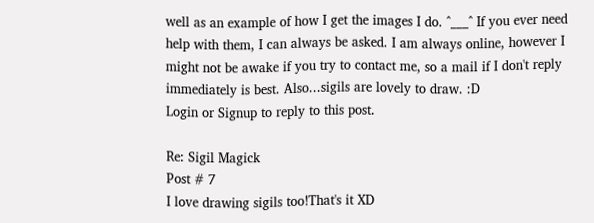well as an example of how I get the images I do. ^___^ If you ever need help with them, I can always be asked. I am always online, however I might not be awake if you try to contact me, so a mail if I don't reply immediately is best. Also...sigils are lovely to draw. :D
Login or Signup to reply to this post.

Re: Sigil Magick
Post # 7
I love drawing sigils too!That's it XD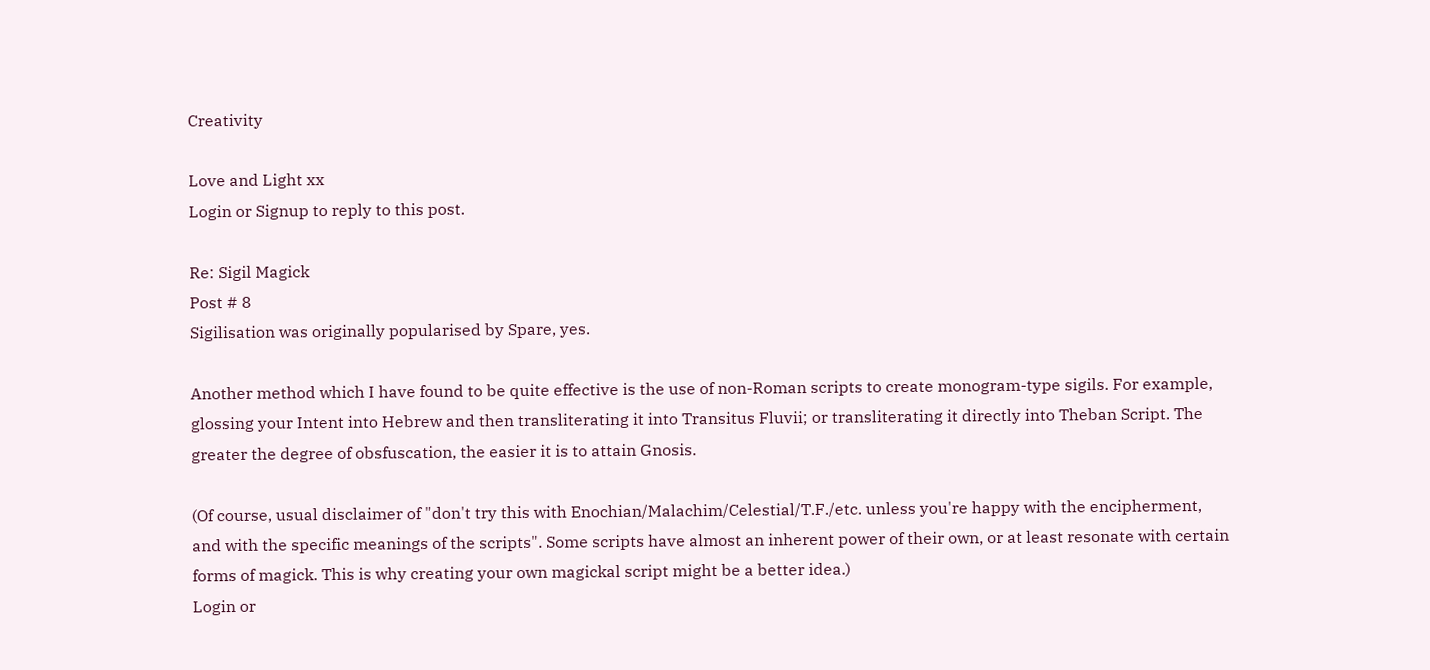Creativity

Love and Light xx
Login or Signup to reply to this post.

Re: Sigil Magick
Post # 8
Sigilisation was originally popularised by Spare, yes.

Another method which I have found to be quite effective is the use of non-Roman scripts to create monogram-type sigils. For example, glossing your Intent into Hebrew and then transliterating it into Transitus Fluvii; or transliterating it directly into Theban Script. The greater the degree of obsfuscation, the easier it is to attain Gnosis.

(Of course, usual disclaimer of "don't try this with Enochian/Malachim/Celestial/T.F./etc. unless you're happy with the encipherment, and with the specific meanings of the scripts". Some scripts have almost an inherent power of their own, or at least resonate with certain forms of magick. This is why creating your own magickal script might be a better idea.)
Login or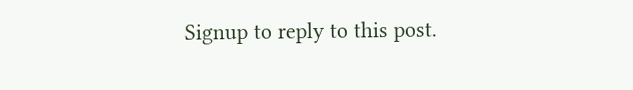Signup to reply to this post.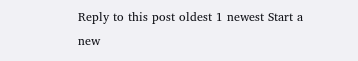Reply to this post oldest 1 newest Start a new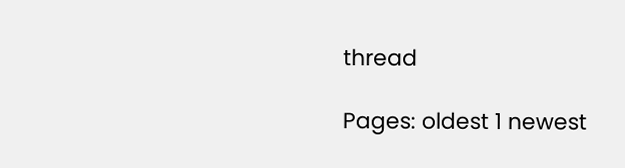thread

Pages: oldest 1 newest